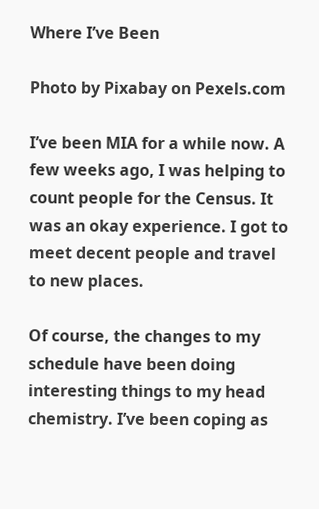Where I’ve Been

Photo by Pixabay on Pexels.com

I’ve been MIA for a while now. A few weeks ago, I was helping to count people for the Census. It was an okay experience. I got to meet decent people and travel to new places.

Of course, the changes to my schedule have been doing interesting things to my head chemistry. I’ve been coping as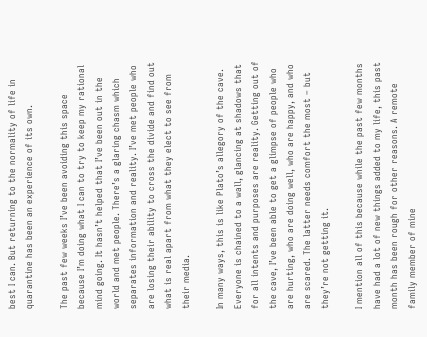best I can. But returning to the normality of life in quarantine has been an experience of its own.

The past few weeks I’ve been avoiding this space because I’m doing what I can to try to keep my rational mind going. It hasn’t helped that I’ve been out in the world and met people. There’s a glaring chasm which separates information and reality. I’ve met people who are losing their ability to cross the divide and find out what is real apart from what they elect to see from their media.

In many ways, this is like Plato’s allegory of the cave. Everyone is chained to a wall, glancing at shadows that for all intents and purposes are reality. Getting out of the cave, I’ve been able to get a glimpse of people who are hurting, who are doing well, who are happy, and who are scared. The latter needs comfort the most – but they’re not getting it.

I mention all of this because while the past few months have had a lot of new things added to my life, this past month has been rough for other reasons. A remote family member of mine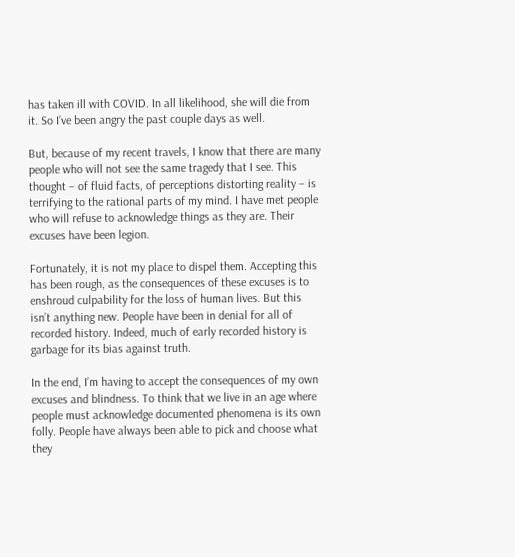has taken ill with COVID. In all likelihood, she will die from it. So I’ve been angry the past couple days as well.

But, because of my recent travels, I know that there are many people who will not see the same tragedy that I see. This thought – of fluid facts, of perceptions distorting reality – is terrifying to the rational parts of my mind. I have met people who will refuse to acknowledge things as they are. Their excuses have been legion.

Fortunately, it is not my place to dispel them. Accepting this has been rough, as the consequences of these excuses is to enshroud culpability for the loss of human lives. But this isn’t anything new. People have been in denial for all of recorded history. Indeed, much of early recorded history is garbage for its bias against truth.

In the end, I’m having to accept the consequences of my own excuses and blindness. To think that we live in an age where people must acknowledge documented phenomena is its own folly. People have always been able to pick and choose what they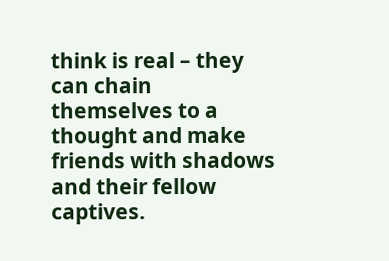think is real – they can chain themselves to a thought and make friends with shadows and their fellow captives.